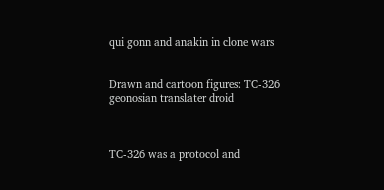qui gonn and anakin in clone wars


Drawn and cartoon figures: TC-326 geonosian translater droid



TC-326 was a protocol and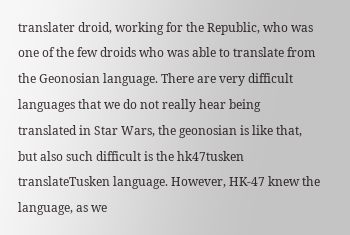translater droid, working for the Republic, who was one of the few droids who was able to translate from the Geonosian language. There are very difficult languages that we do not really hear being translated in Star Wars, the geonosian is like that, but also such difficult is the hk47tusken translateTusken language. However, HK-47 knew the language, as we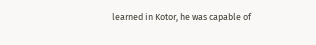learned in Kotor, he was capable of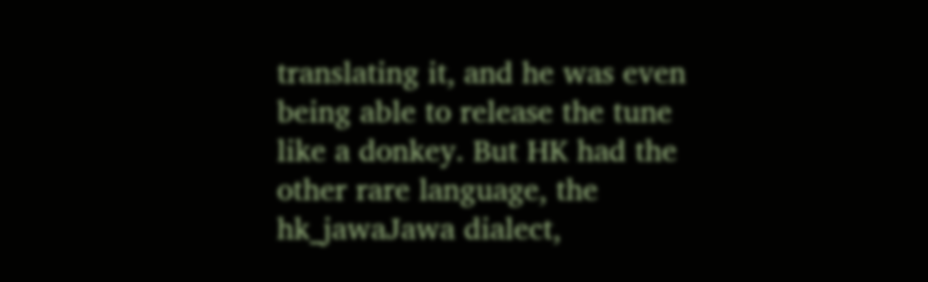translating it, and he was even being able to release the tune like a donkey. But HK had the other rare language, the hk_jawaJawa dialect,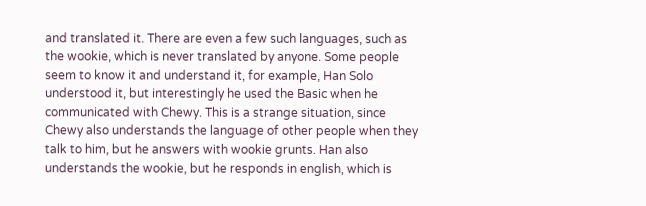and translated it. There are even a few such languages, such as the wookie, which is never translated by anyone. Some people seem to know it and understand it, for example, Han Solo understood it, but interestingly he used the Basic when he communicated with Chewy. This is a strange situation, since Chewy also understands the language of other people when they talk to him, but he answers with wookie grunts. Han also understands the wookie, but he responds in english, which is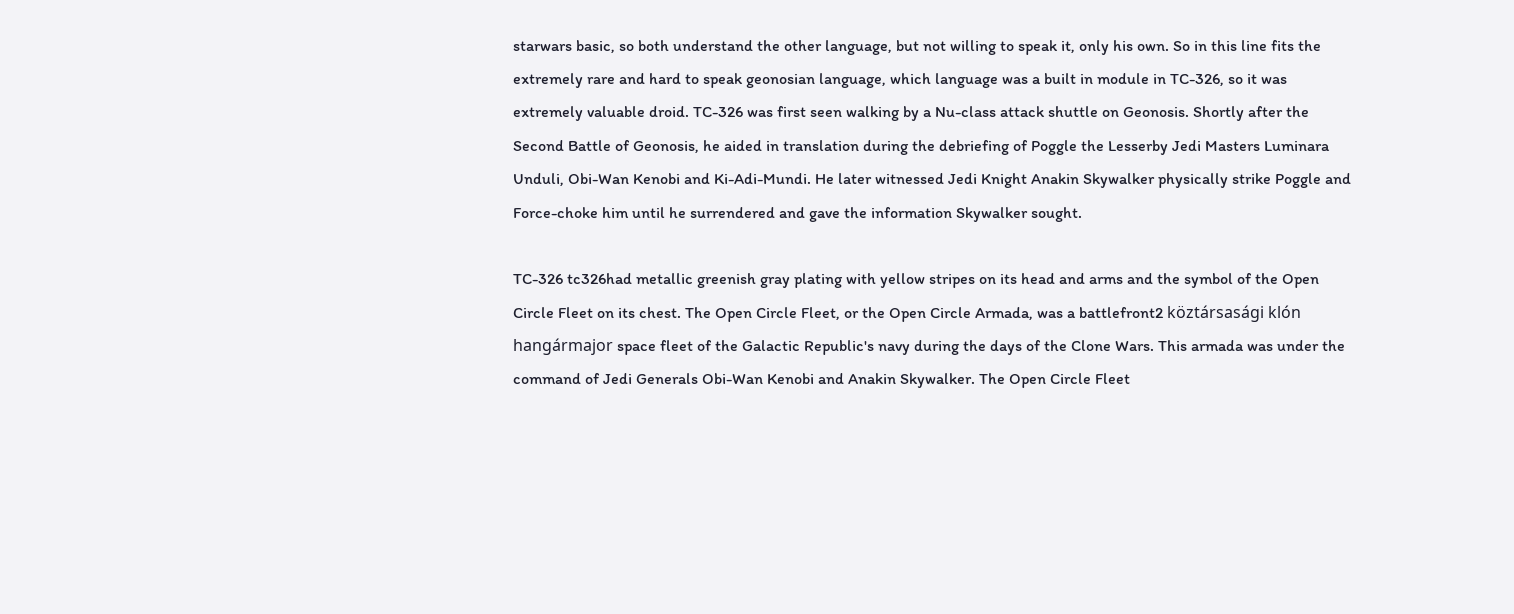starwars basic, so both understand the other language, but not willing to speak it, only his own. So in this line fits the extremely rare and hard to speak geonosian language, which language was a built in module in TC-326, so it was extremely valuable droid. TC-326 was first seen walking by a Nu-class attack shuttle on Geonosis. Shortly after the Second Battle of Geonosis, he aided in translation during the debriefing of Poggle the Lesserby Jedi Masters Luminara Unduli, Obi-Wan Kenobi and Ki-Adi-Mundi. He later witnessed Jedi Knight Anakin Skywalker physically strike Poggle and Force-choke him until he surrendered and gave the information Skywalker sought.

TC-326 tc326had metallic greenish gray plating with yellow stripes on its head and arms and the symbol of the Open Circle Fleet on its chest. The Open Circle Fleet, or the Open Circle Armada, was a battlefront2 köztársasági klón hangármajor space fleet of the Galactic Republic's navy during the days of the Clone Wars. This armada was under the command of Jedi Generals Obi-Wan Kenobi and Anakin Skywalker. The Open Circle Fleet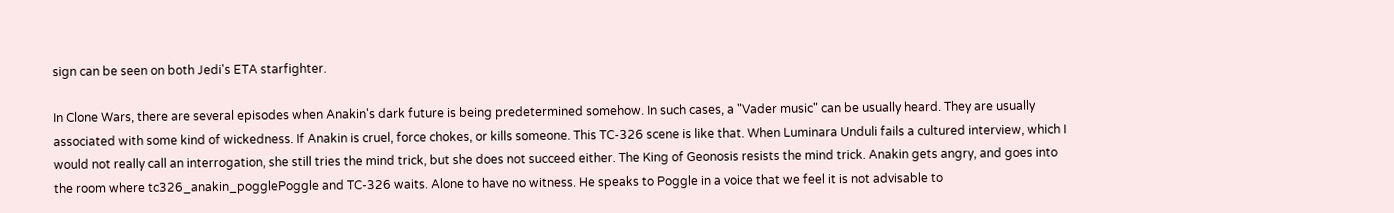sign can be seen on both Jedi's ETA starfighter.

In Clone Wars, there are several episodes when Anakin's dark future is being predetermined somehow. In such cases, a "Vader music" can be usually heard. They are usually associated with some kind of wickedness. If Anakin is cruel, force chokes, or kills someone. This TC-326 scene is like that. When Luminara Unduli fails a cultured interview, which I would not really call an interrogation, she still tries the mind trick, but she does not succeed either. The King of Geonosis resists the mind trick. Anakin gets angry, and goes into the room where tc326_anakin_pogglePoggle and TC-326 waits. Alone to have no witness. He speaks to Poggle in a voice that we feel it is not advisable to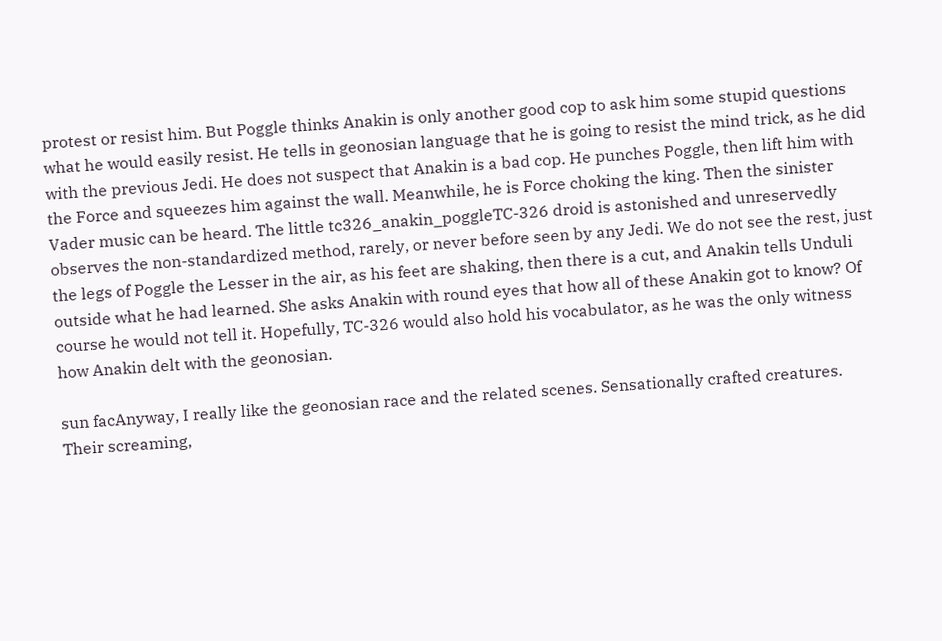protest or resist him. But Poggle thinks Anakin is only another good cop to ask him some stupid questions what he would easily resist. He tells in geonosian language that he is going to resist the mind trick, as he did with the previous Jedi. He does not suspect that Anakin is a bad cop. He punches Poggle, then lift him with the Force and squeezes him against the wall. Meanwhile, he is Force choking the king. Then the sinister Vader music can be heard. The little tc326_anakin_poggleTC-326 droid is astonished and unreservedly observes the non-standardized method, rarely, or never before seen by any Jedi. We do not see the rest, just the legs of Poggle the Lesser in the air, as his feet are shaking, then there is a cut, and Anakin tells Unduli outside what he had learned. She asks Anakin with round eyes that how all of these Anakin got to know? Of course he would not tell it. Hopefully, TC-326 would also hold his vocabulator, as he was the only witness how Anakin delt with the geonosian.

sun facAnyway, I really like the geonosian race and the related scenes. Sensationally crafted creatures. Their screaming,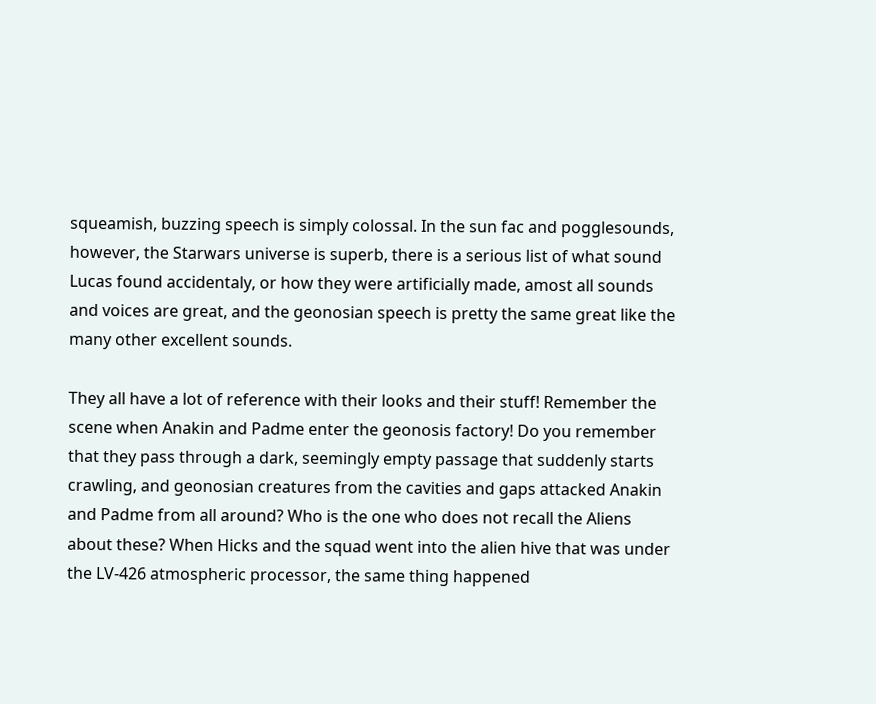squeamish, buzzing speech is simply colossal. In the sun fac and pogglesounds, however, the Starwars universe is superb, there is a serious list of what sound Lucas found accidentaly, or how they were artificially made, amost all sounds and voices are great, and the geonosian speech is pretty the same great like the many other excellent sounds.

They all have a lot of reference with their looks and their stuff! Remember the scene when Anakin and Padme enter the geonosis factory! Do you remember that they pass through a dark, seemingly empty passage that suddenly starts crawling, and geonosian creatures from the cavities and gaps attacked Anakin and Padme from all around? Who is the one who does not recall the Aliens about these? When Hicks and the squad went into the alien hive that was under the LV-426 atmospheric processor, the same thing happened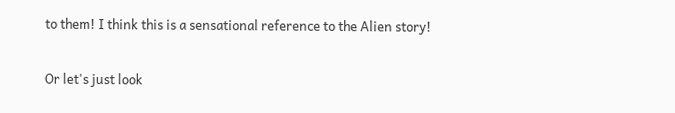to them! I think this is a sensational reference to the Alien story!

Or let's just look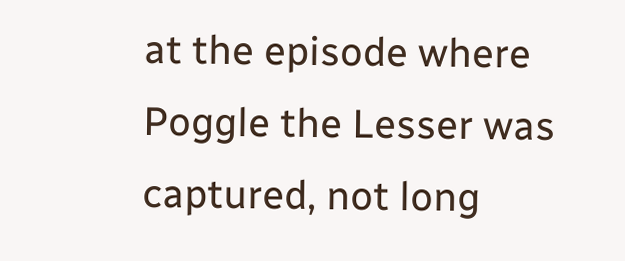at the episode where Poggle the Lesser was captured, not long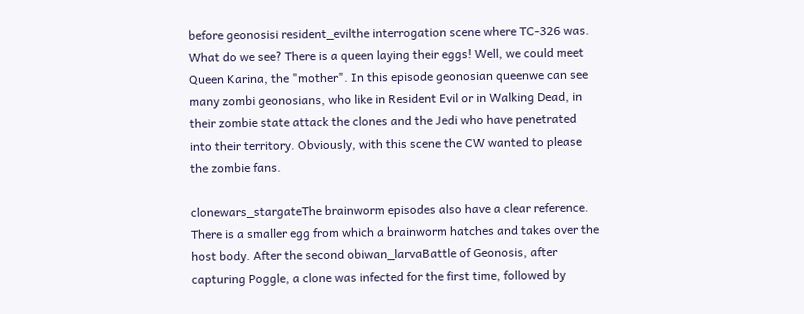before geonosisi resident_evilthe interrogation scene where TC-326 was. What do we see? There is a queen laying their eggs! Well, we could meet Queen Karina, the "mother". In this episode geonosian queenwe can see many zombi geonosians, who like in Resident Evil or in Walking Dead, in their zombie state attack the clones and the Jedi who have penetrated into their territory. Obviously, with this scene the CW wanted to please the zombie fans.

clonewars_stargateThe brainworm episodes also have a clear reference. There is a smaller egg from which a brainworm hatches and takes over the host body. After the second obiwan_larvaBattle of Geonosis, after capturing Poggle, a clone was infected for the first time, followed by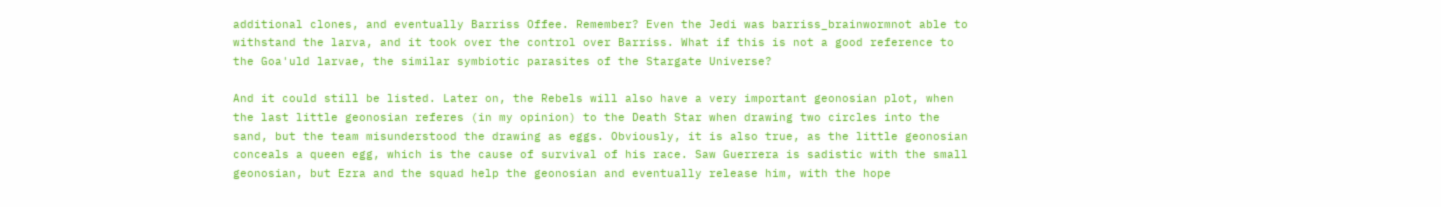additional clones, and eventually Barriss Offee. Remember? Even the Jedi was barriss_brainwormnot able to withstand the larva, and it took over the control over Barriss. What if this is not a good reference to the Goa'uld larvae, the similar symbiotic parasites of the Stargate Universe?

And it could still be listed. Later on, the Rebels will also have a very important geonosian plot, when the last little geonosian referes (in my opinion) to the Death Star when drawing two circles into the sand, but the team misunderstood the drawing as eggs. Obviously, it is also true, as the little geonosian conceals a queen egg, which is the cause of survival of his race. Saw Guerrera is sadistic with the small geonosian, but Ezra and the squad help the geonosian and eventually release him, with the hope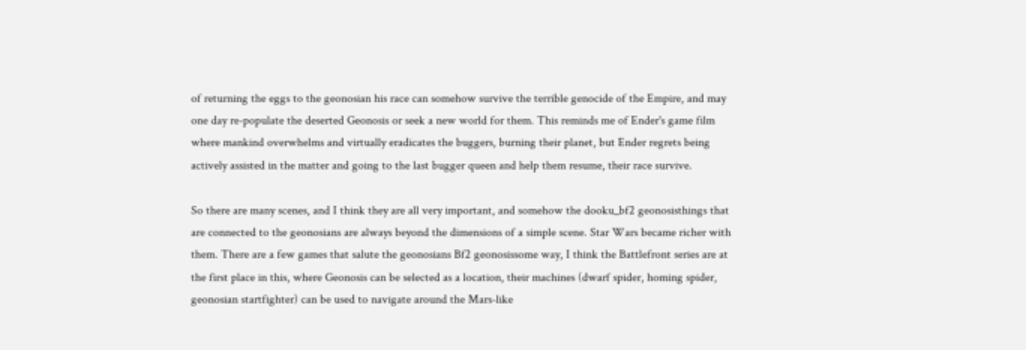of returning the eggs to the geonosian his race can somehow survive the terrible genocide of the Empire, and may one day re-populate the deserted Geonosis or seek a new world for them. This reminds me of Ender's game film where mankind overwhelms and virtually eradicates the buggers, burning their planet, but Ender regrets being actively assisted in the matter and going to the last bugger queen and help them resume, their race survive.

So there are many scenes, and I think they are all very important, and somehow the dooku_bf2 geonosisthings that are connected to the geonosians are always beyond the dimensions of a simple scene. Star Wars became richer with them. There are a few games that salute the geonosians Bf2 geonosissome way, I think the Battlefront series are at the first place in this, where Geonosis can be selected as a location, their machines (dwarf spider, homing spider, geonosian startfighter) can be used to navigate around the Mars-like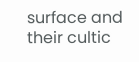surface and their cultic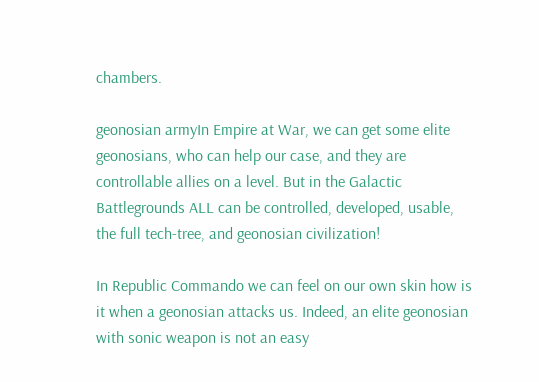chambers.

geonosian armyIn Empire at War, we can get some elite geonosians, who can help our case, and they are controllable allies on a level. But in the Galactic Battlegrounds ALL can be controlled, developed, usable, the full tech-tree, and geonosian civilization!

In Republic Commando we can feel on our own skin how is it when a geonosian attacks us. Indeed, an elite geonosian with sonic weapon is not an easy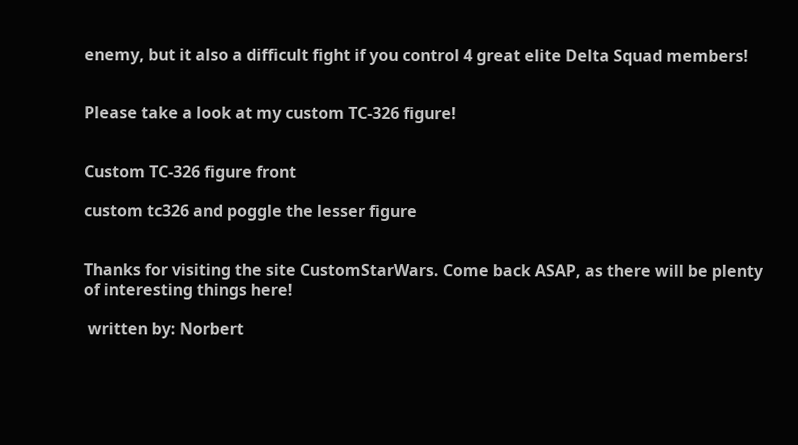enemy, but it also a difficult fight if you control 4 great elite Delta Squad members!


Please take a look at my custom TC-326 figure!


Custom TC-326 figure front

custom tc326 and poggle the lesser figure


Thanks for visiting the site CustomStarWars. Come back ASAP, as there will be plenty of interesting things here!

 written by: Norbert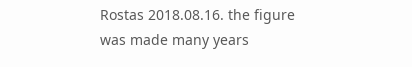Rostas 2018.08.16. the figure was made many years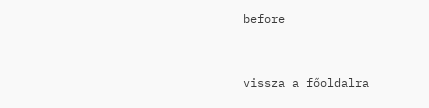before


vissza a főoldalra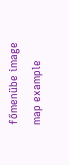főmenübe image map example